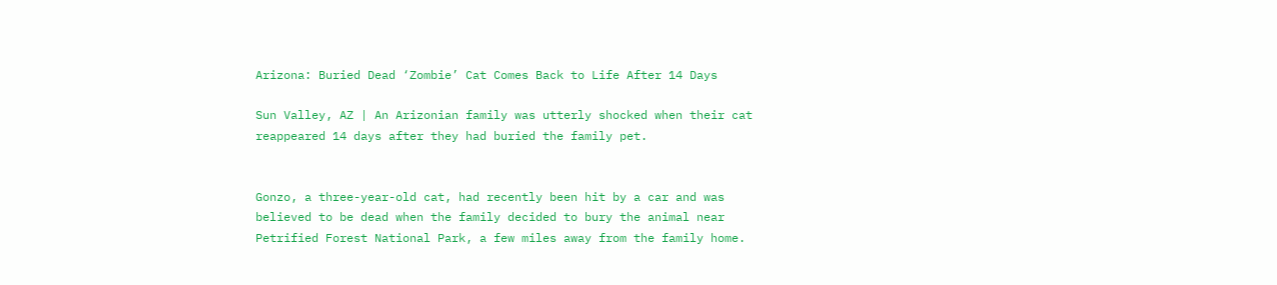Arizona: Buried Dead ‘Zombie’ Cat Comes Back to Life After 14 Days

Sun Valley, AZ | An Arizonian family was utterly shocked when their cat reappeared 14 days after they had buried the family pet.


Gonzo, a three-year-old cat, had recently been hit by a car and was believed to be dead when the family decided to bury the animal near Petrified Forest National Park, a few miles away from the family home.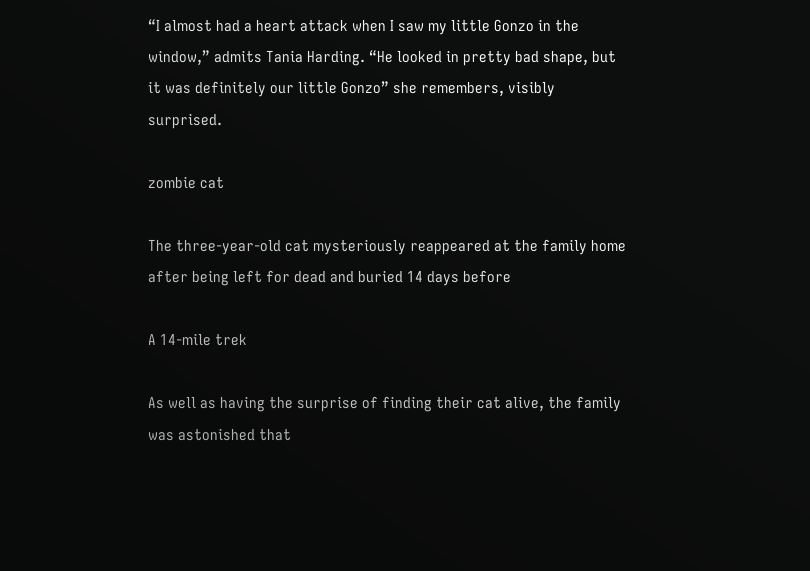“I almost had a heart attack when I saw my little Gonzo in the window,” admits Tania Harding. “He looked in pretty bad shape, but it was definitely our little Gonzo” she remembers, visibly surprised.

zombie cat

The three-year-old cat mysteriously reappeared at the family home after being left for dead and buried 14 days before

A 14-mile trek

As well as having the surprise of finding their cat alive, the family was astonished that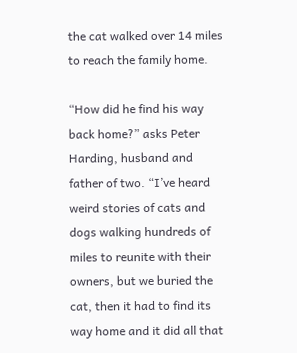the cat walked over 14 miles to reach the family home.

“How did he find his way back home?” asks Peter Harding, husband and father of two. “I’ve heard weird stories of cats and dogs walking hundreds of miles to reunite with their owners, but we buried the cat, then it had to find its way home and it did all that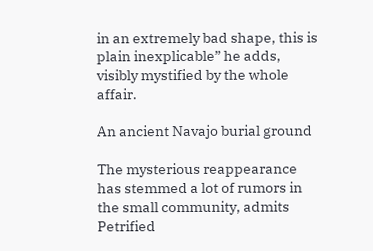in an extremely bad shape, this is plain inexplicable” he adds, visibly mystified by the whole affair.

An ancient Navajo burial ground

The mysterious reappearance has stemmed a lot of rumors in the small community, admits Petrified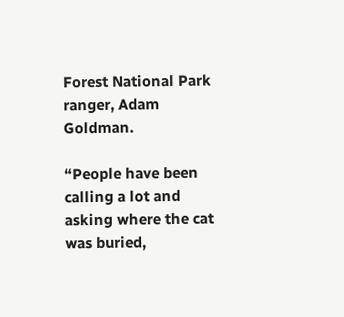Forest National Park ranger, Adam Goldman.

“People have been calling a lot and asking where the cat was buried,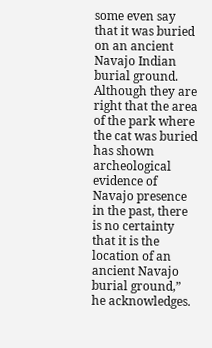some even say that it was buried on an ancient Navajo Indian burial ground. Although they are right that the area of the park where the cat was buried has shown archeological evidence of Navajo presence in the past, there is no certainty that it is the location of an ancient Navajo burial ground,” he acknowledges.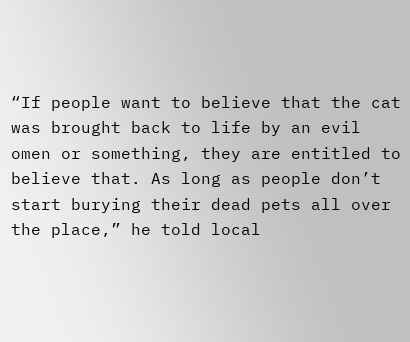“If people want to believe that the cat was brought back to life by an evil omen or something, they are entitled to believe that. As long as people don’t start burying their dead pets all over the place,” he told local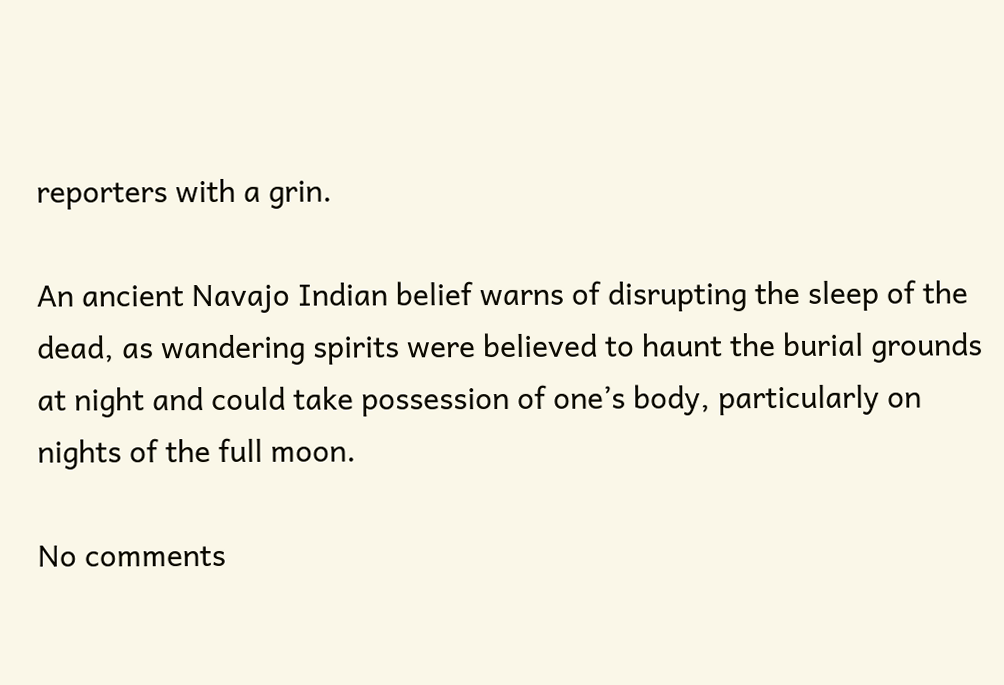reporters with a grin.

An ancient Navajo Indian belief warns of disrupting the sleep of the dead, as wandering spirits were believed to haunt the burial grounds at night and could take possession of one’s body, particularly on nights of the full moon.

No comments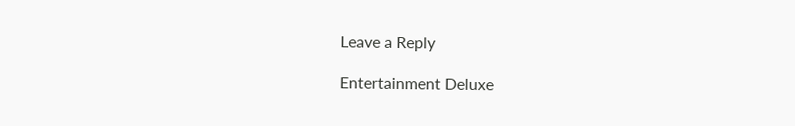Leave a Reply

Entertainment Deluxe